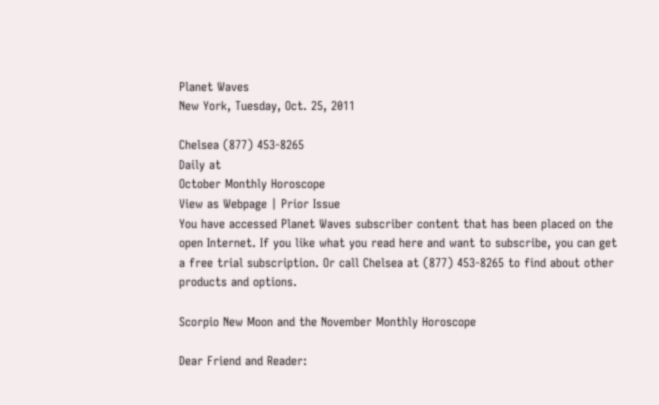Planet Waves
New York, Tuesday, Oct. 25, 2011

Chelsea (877) 453-8265
Daily at
October Monthly Horoscope
View as Webpage | Prior Issue
You have accessed Planet Waves subscriber content that has been placed on the open Internet. If you like what you read here and want to subscribe, you can get a free trial subscription. Or call Chelsea at (877) 453-8265 to find about other products and options.

Scorpio New Moon and the November Monthly Horoscope

Dear Friend and Reader: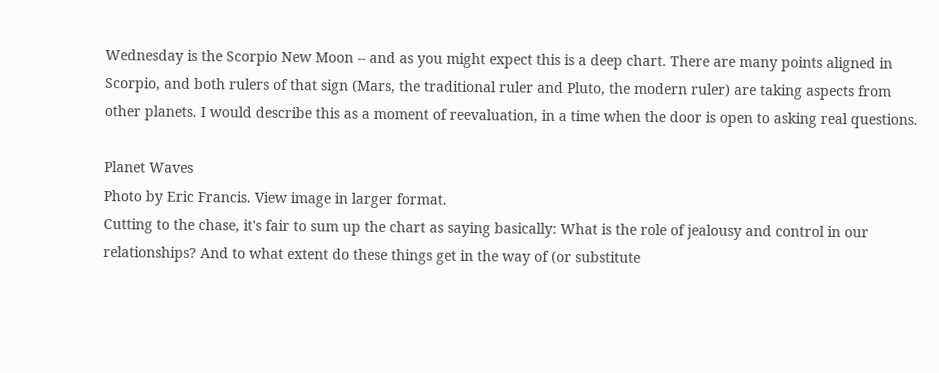Wednesday is the Scorpio New Moon -- and as you might expect this is a deep chart. There are many points aligned in Scorpio, and both rulers of that sign (Mars, the traditional ruler and Pluto, the modern ruler) are taking aspects from other planets. I would describe this as a moment of reevaluation, in a time when the door is open to asking real questions.

Planet Waves
Photo by Eric Francis. View image in larger format.
Cutting to the chase, it's fair to sum up the chart as saying basically: What is the role of jealousy and control in our relationships? And to what extent do these things get in the way of (or substitute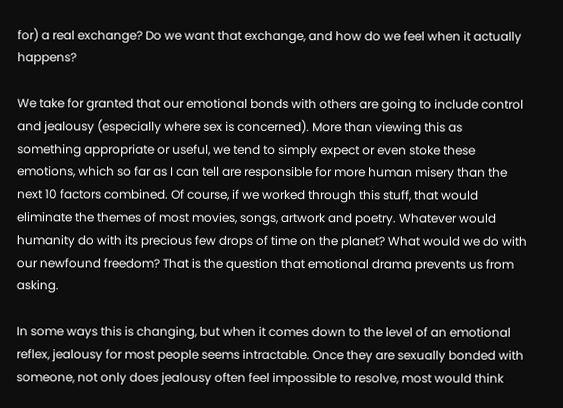for) a real exchange? Do we want that exchange, and how do we feel when it actually happens?

We take for granted that our emotional bonds with others are going to include control and jealousy (especially where sex is concerned). More than viewing this as something appropriate or useful, we tend to simply expect or even stoke these emotions, which so far as I can tell are responsible for more human misery than the next 10 factors combined. Of course, if we worked through this stuff, that would eliminate the themes of most movies, songs, artwork and poetry. Whatever would humanity do with its precious few drops of time on the planet? What would we do with our newfound freedom? That is the question that emotional drama prevents us from asking.

In some ways this is changing, but when it comes down to the level of an emotional reflex, jealousy for most people seems intractable. Once they are sexually bonded with someone, not only does jealousy often feel impossible to resolve, most would think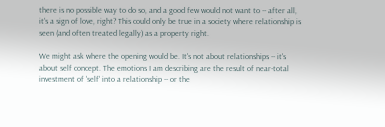there is no possible way to do so, and a good few would not want to -- after all, it's a sign of love, right? This could only be true in a society where relationship is seen (and often treated legally) as a property right.

We might ask where the opening would be. It's not about relationships -- it's about self concept. The emotions I am describing are the result of near-total investment of 'self' into a relationship -- or the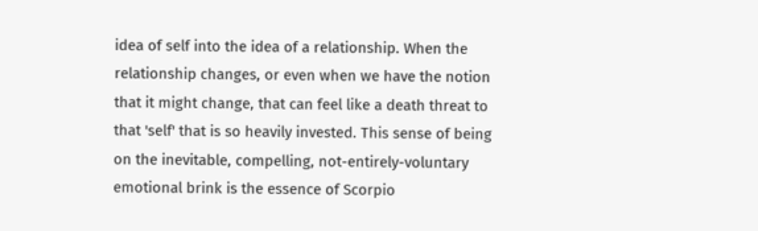idea of self into the idea of a relationship. When the relationship changes, or even when we have the notion that it might change, that can feel like a death threat to that 'self' that is so heavily invested. This sense of being on the inevitable, compelling, not-entirely-voluntary emotional brink is the essence of Scorpio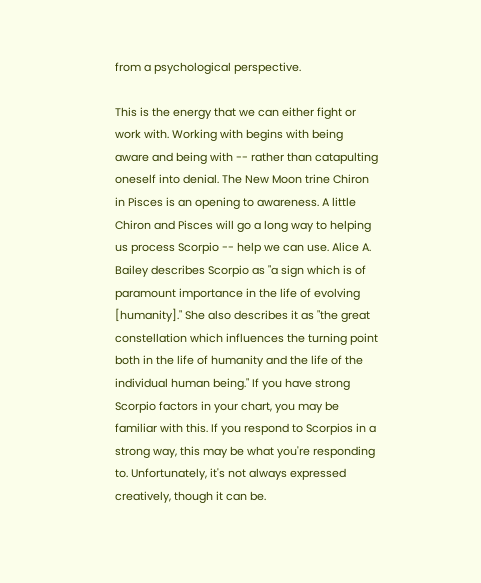from a psychological perspective.

This is the energy that we can either fight or work with. Working with begins with being aware and being with -- rather than catapulting oneself into denial. The New Moon trine Chiron in Pisces is an opening to awareness. A little Chiron and Pisces will go a long way to helping us process Scorpio -- help we can use. Alice A. Bailey describes Scorpio as "a sign which is of paramount importance in the life of evolving [humanity]." She also describes it as "the great constellation which influences the turning point both in the life of humanity and the life of the individual human being." If you have strong Scorpio factors in your chart, you may be familiar with this. If you respond to Scorpios in a strong way, this may be what you're responding to. Unfortunately, it's not always expressed creatively, though it can be.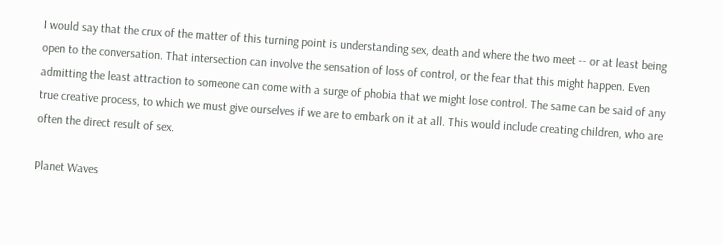I would say that the crux of the matter of this turning point is understanding sex, death and where the two meet -- or at least being open to the conversation. That intersection can involve the sensation of loss of control, or the fear that this might happen. Even admitting the least attraction to someone can come with a surge of phobia that we might lose control. The same can be said of any true creative process, to which we must give ourselves if we are to embark on it at all. This would include creating children, who are often the direct result of sex.

Planet Waves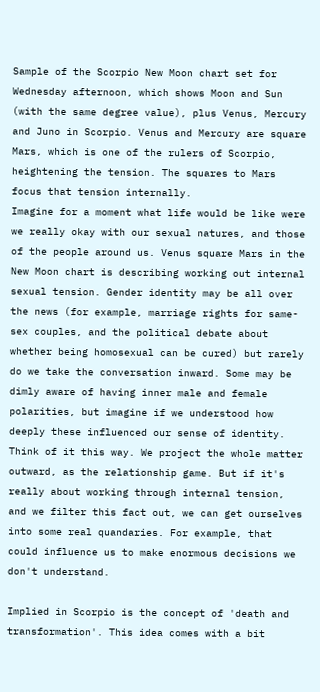Sample of the Scorpio New Moon chart set for Wednesday afternoon, which shows Moon and Sun (with the same degree value), plus Venus, Mercury and Juno in Scorpio. Venus and Mercury are square Mars, which is one of the rulers of Scorpio, heightening the tension. The squares to Mars focus that tension internally.
Imagine for a moment what life would be like were we really okay with our sexual natures, and those of the people around us. Venus square Mars in the New Moon chart is describing working out internal sexual tension. Gender identity may be all over the news (for example, marriage rights for same-sex couples, and the political debate about whether being homosexual can be cured) but rarely do we take the conversation inward. Some may be dimly aware of having inner male and female polarities, but imagine if we understood how deeply these influenced our sense of identity. Think of it this way. We project the whole matter outward, as the relationship game. But if it's really about working through internal tension, and we filter this fact out, we can get ourselves into some real quandaries. For example, that could influence us to make enormous decisions we don't understand.

Implied in Scorpio is the concept of 'death and transformation'. This idea comes with a bit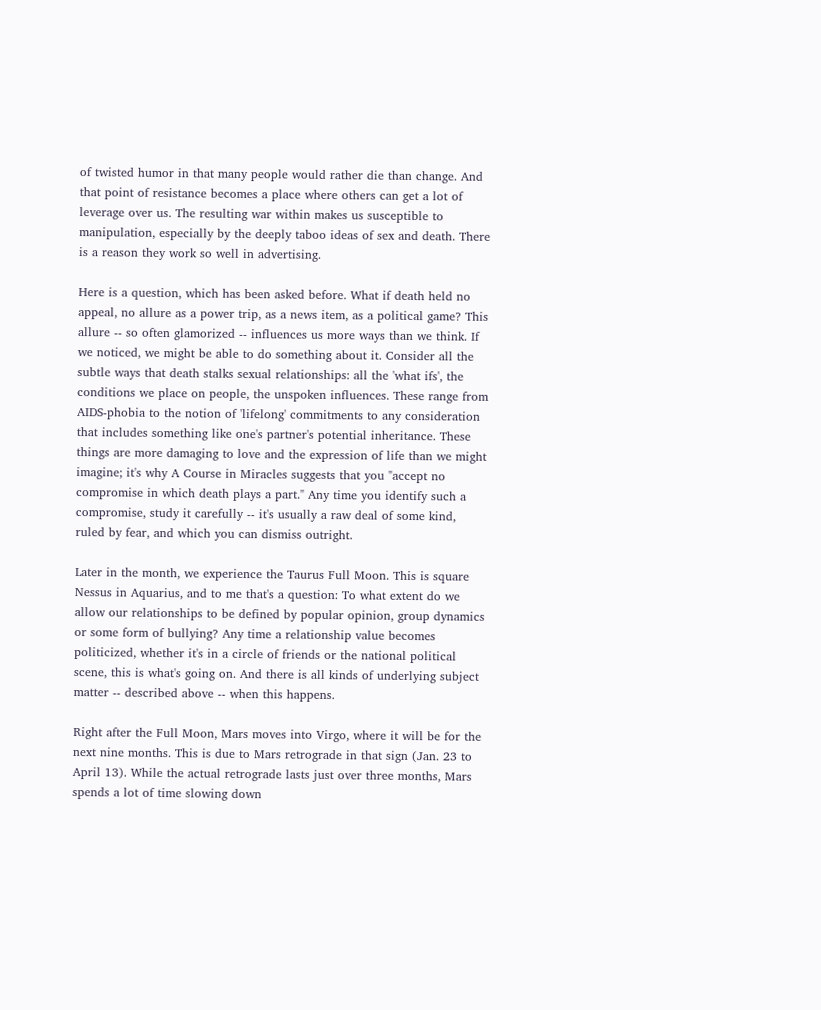of twisted humor in that many people would rather die than change. And that point of resistance becomes a place where others can get a lot of leverage over us. The resulting war within makes us susceptible to manipulation, especially by the deeply taboo ideas of sex and death. There is a reason they work so well in advertising.

Here is a question, which has been asked before. What if death held no appeal, no allure as a power trip, as a news item, as a political game? This allure -- so often glamorized -- influences us more ways than we think. If we noticed, we might be able to do something about it. Consider all the subtle ways that death stalks sexual relationships: all the 'what ifs', the conditions we place on people, the unspoken influences. These range from AIDS-phobia to the notion of 'lifelong' commitments to any consideration that includes something like one's partner's potential inheritance. These things are more damaging to love and the expression of life than we might imagine; it's why A Course in Miracles suggests that you "accept no compromise in which death plays a part." Any time you identify such a compromise, study it carefully -- it's usually a raw deal of some kind, ruled by fear, and which you can dismiss outright.

Later in the month, we experience the Taurus Full Moon. This is square Nessus in Aquarius, and to me that's a question: To what extent do we allow our relationships to be defined by popular opinion, group dynamics or some form of bullying? Any time a relationship value becomes politicized, whether it's in a circle of friends or the national political scene, this is what's going on. And there is all kinds of underlying subject matter -- described above -- when this happens.

Right after the Full Moon, Mars moves into Virgo, where it will be for the next nine months. This is due to Mars retrograde in that sign (Jan. 23 to April 13). While the actual retrograde lasts just over three months, Mars spends a lot of time slowing down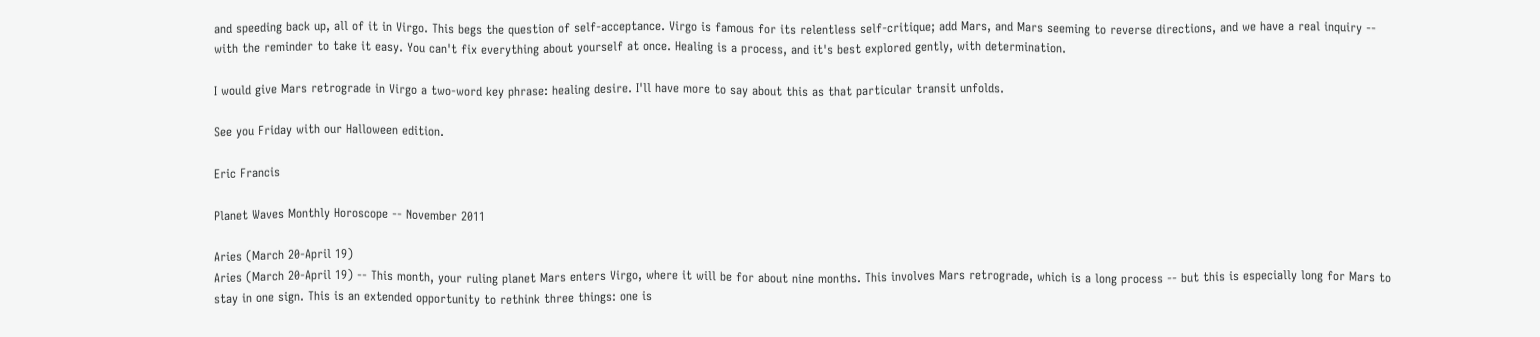and speeding back up, all of it in Virgo. This begs the question of self-acceptance. Virgo is famous for its relentless self-critique; add Mars, and Mars seeming to reverse directions, and we have a real inquiry -- with the reminder to take it easy. You can't fix everything about yourself at once. Healing is a process, and it's best explored gently, with determination.

I would give Mars retrograde in Virgo a two-word key phrase: healing desire. I'll have more to say about this as that particular transit unfolds.

See you Friday with our Halloween edition.

Eric Francis

Planet Waves Monthly Horoscope -- November 2011

Aries (March 20-April 19)
Aries (March 20-April 19) -- This month, your ruling planet Mars enters Virgo, where it will be for about nine months. This involves Mars retrograde, which is a long process -- but this is especially long for Mars to stay in one sign. This is an extended opportunity to rethink three things: one is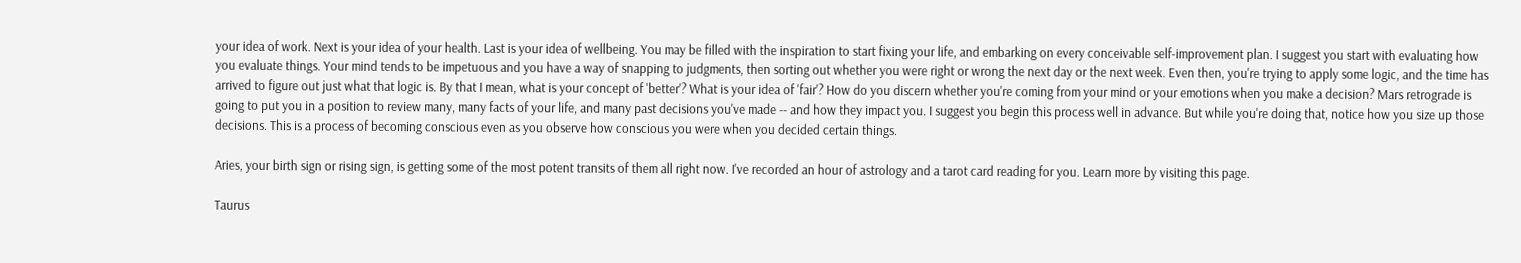your idea of work. Next is your idea of your health. Last is your idea of wellbeing. You may be filled with the inspiration to start fixing your life, and embarking on every conceivable self-improvement plan. I suggest you start with evaluating how you evaluate things. Your mind tends to be impetuous and you have a way of snapping to judgments, then sorting out whether you were right or wrong the next day or the next week. Even then, you're trying to apply some logic, and the time has arrived to figure out just what that logic is. By that I mean, what is your concept of 'better'? What is your idea of 'fair'? How do you discern whether you're coming from your mind or your emotions when you make a decision? Mars retrograde is going to put you in a position to review many, many facts of your life, and many past decisions you've made -- and how they impact you. I suggest you begin this process well in advance. But while you're doing that, notice how you size up those decisions. This is a process of becoming conscious even as you observe how conscious you were when you decided certain things.

Aries, your birth sign or rising sign, is getting some of the most potent transits of them all right now. I've recorded an hour of astrology and a tarot card reading for you. Learn more by visiting this page.

Taurus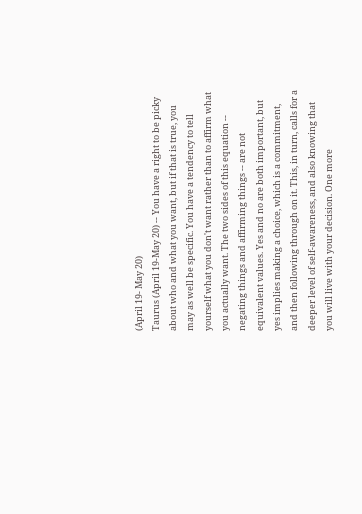(April 19- May 20)
Taurus (April 19-May 20) -- You have a right to be picky about who and what you want, but if that is true, you may as well be specific. You have a tendency to tell yourself what you don't want rather than to affirm what you actually want. The two sides of this equation -- negating things and affirming things -- are not equivalent values. Yes and no are both important, but yes implies making a choice, which is a commitment, and then following through on it. This, in turn, calls for a deeper level of self-awareness, and also knowing that you will live with your decision. One more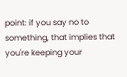point: if you say no to something, that implies that you're keeping your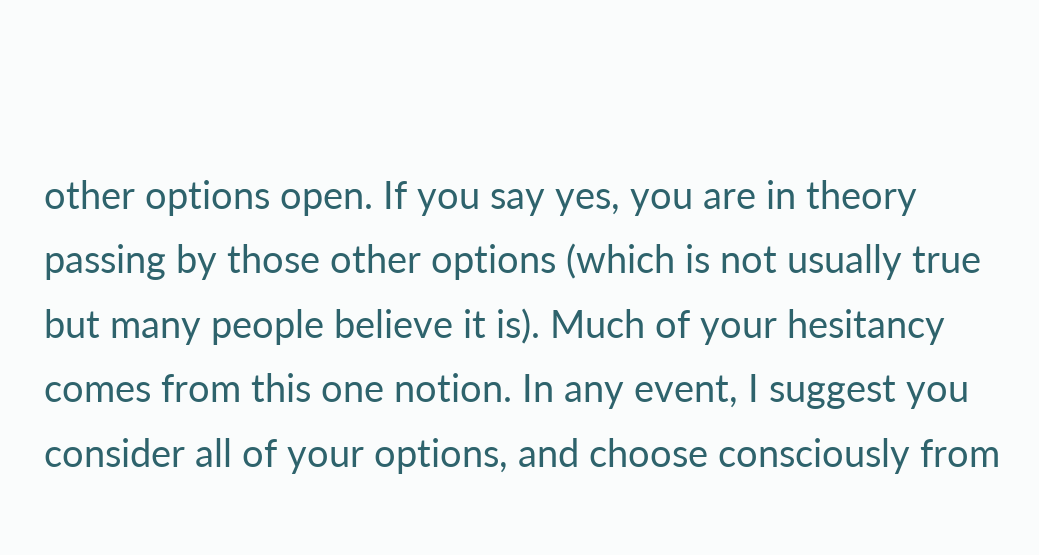other options open. If you say yes, you are in theory passing by those other options (which is not usually true but many people believe it is). Much of your hesitancy comes from this one notion. In any event, I suggest you consider all of your options, and choose consciously from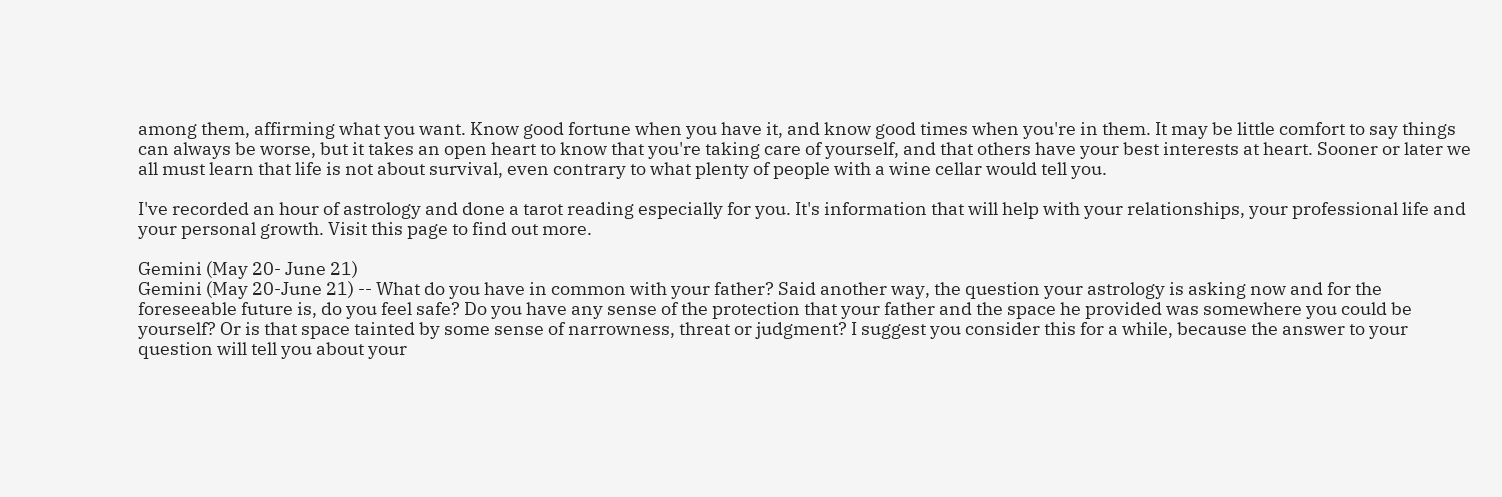among them, affirming what you want. Know good fortune when you have it, and know good times when you're in them. It may be little comfort to say things can always be worse, but it takes an open heart to know that you're taking care of yourself, and that others have your best interests at heart. Sooner or later we all must learn that life is not about survival, even contrary to what plenty of people with a wine cellar would tell you.

I've recorded an hour of astrology and done a tarot reading especially for you. It's information that will help with your relationships, your professional life and your personal growth. Visit this page to find out more.

Gemini (May 20- June 21)
Gemini (May 20-June 21) -- What do you have in common with your father? Said another way, the question your astrology is asking now and for the foreseeable future is, do you feel safe? Do you have any sense of the protection that your father and the space he provided was somewhere you could be yourself? Or is that space tainted by some sense of narrowness, threat or judgment? I suggest you consider this for a while, because the answer to your question will tell you about your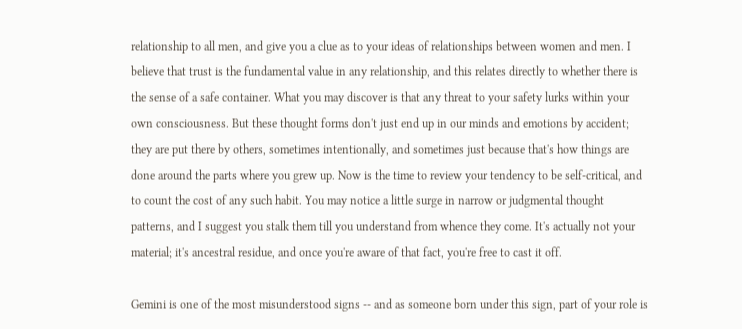relationship to all men, and give you a clue as to your ideas of relationships between women and men. I believe that trust is the fundamental value in any relationship, and this relates directly to whether there is the sense of a safe container. What you may discover is that any threat to your safety lurks within your own consciousness. But these thought forms don't just end up in our minds and emotions by accident; they are put there by others, sometimes intentionally, and sometimes just because that's how things are done around the parts where you grew up. Now is the time to review your tendency to be self-critical, and to count the cost of any such habit. You may notice a little surge in narrow or judgmental thought patterns, and I suggest you stalk them till you understand from whence they come. It's actually not your material; it's ancestral residue, and once you're aware of that fact, you're free to cast it off.

Gemini is one of the most misunderstood signs -- and as someone born under this sign, part of your role is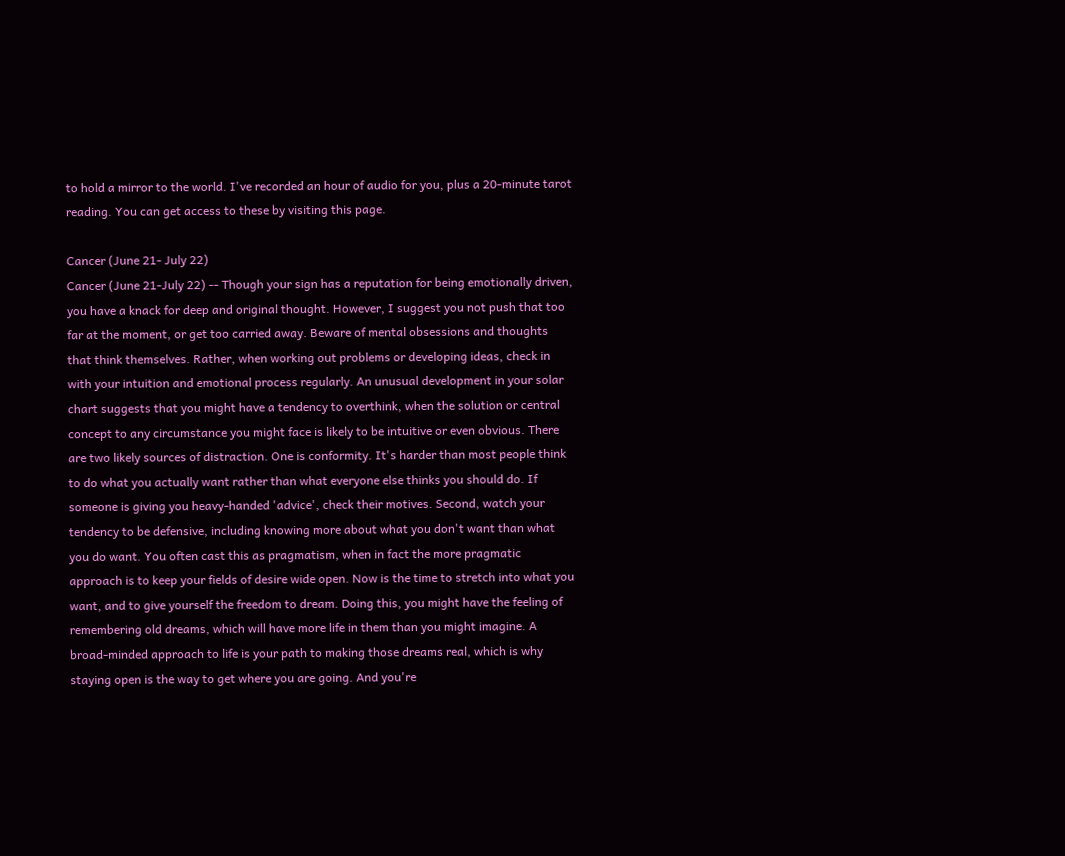to hold a mirror to the world. I've recorded an hour of audio for you, plus a 20-minute tarot reading. You can get access to these by visiting this page.

Cancer (June 21- July 22)
Cancer (June 21-July 22) -- Though your sign has a reputation for being emotionally driven, you have a knack for deep and original thought. However, I suggest you not push that too far at the moment, or get too carried away. Beware of mental obsessions and thoughts that think themselves. Rather, when working out problems or developing ideas, check in with your intuition and emotional process regularly. An unusual development in your solar chart suggests that you might have a tendency to overthink, when the solution or central concept to any circumstance you might face is likely to be intuitive or even obvious. There are two likely sources of distraction. One is conformity. It's harder than most people think to do what you actually want rather than what everyone else thinks you should do. If someone is giving you heavy-handed 'advice', check their motives. Second, watch your tendency to be defensive, including knowing more about what you don't want than what you do want. You often cast this as pragmatism, when in fact the more pragmatic approach is to keep your fields of desire wide open. Now is the time to stretch into what you want, and to give yourself the freedom to dream. Doing this, you might have the feeling of remembering old dreams, which will have more life in them than you might imagine. A broad-minded approach to life is your path to making those dreams real, which is why staying open is the way to get where you are going. And you're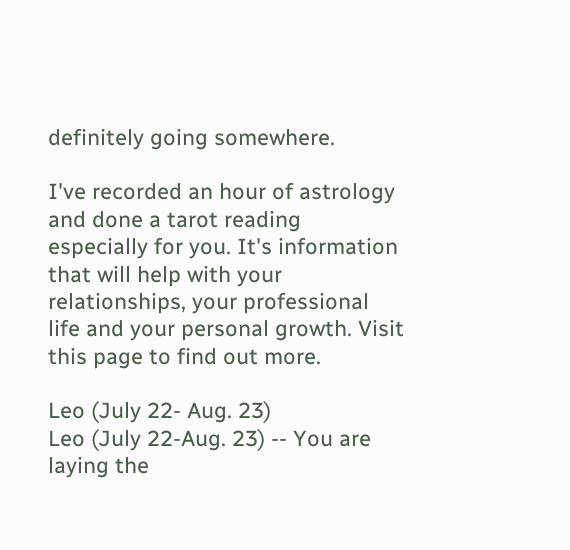definitely going somewhere.

I've recorded an hour of astrology and done a tarot reading especially for you. It's information that will help with your relationships, your professional life and your personal growth. Visit this page to find out more.

Leo (July 22- Aug. 23)
Leo (July 22-Aug. 23) -- You are laying the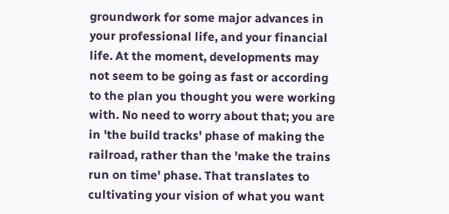groundwork for some major advances in your professional life, and your financial life. At the moment, developments may not seem to be going as fast or according to the plan you thought you were working with. No need to worry about that; you are in 'the build tracks' phase of making the railroad, rather than the 'make the trains run on time' phase. That translates to cultivating your vision of what you want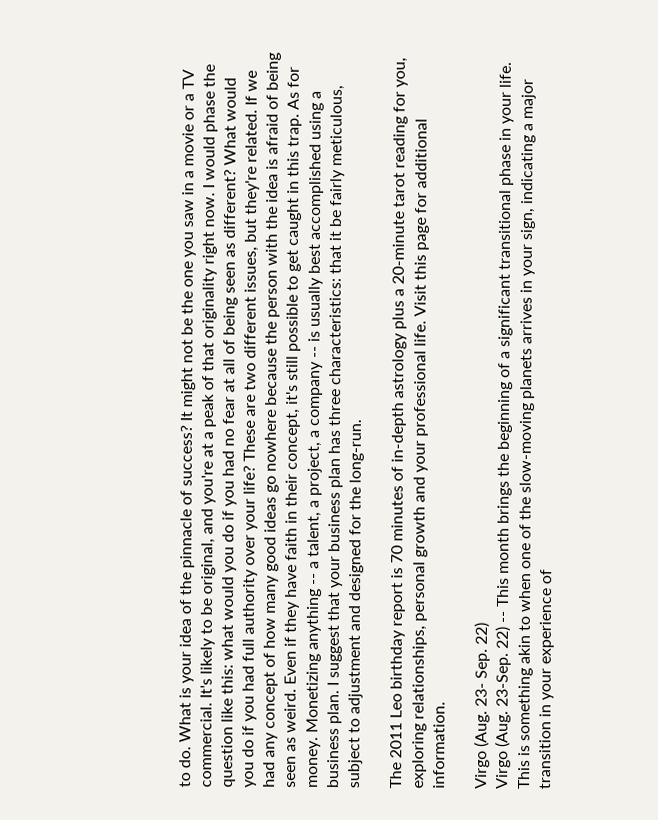to do. What is your idea of the pinnacle of success? It might not be the one you saw in a movie or a TV commercial. It's likely to be original, and you're at a peak of that originality right now. I would phase the question like this: what would you do if you had no fear at all of being seen as different? What would you do if you had full authority over your life? These are two different issues, but they're related. If we had any concept of how many good ideas go nowhere because the person with the idea is afraid of being seen as weird. Even if they have faith in their concept, it's still possible to get caught in this trap. As for money. Monetizing anything -- a talent, a project, a company -- is usually best accomplished using a business plan. I suggest that your business plan has three characteristics: that it be fairly meticulous, subject to adjustment and designed for the long-run.

The 2011 Leo birthday report is 70 minutes of in-depth astrology plus a 20-minute tarot reading for you, exploring relationships, personal growth and your professional life. Visit this page for additional information.

Virgo (Aug. 23- Sep. 22)
Virgo (Aug. 23-Sep. 22) -- This month brings the beginning of a significant transitional phase in your life. This is something akin to when one of the slow-moving planets arrives in your sign, indicating a major transition in your experience of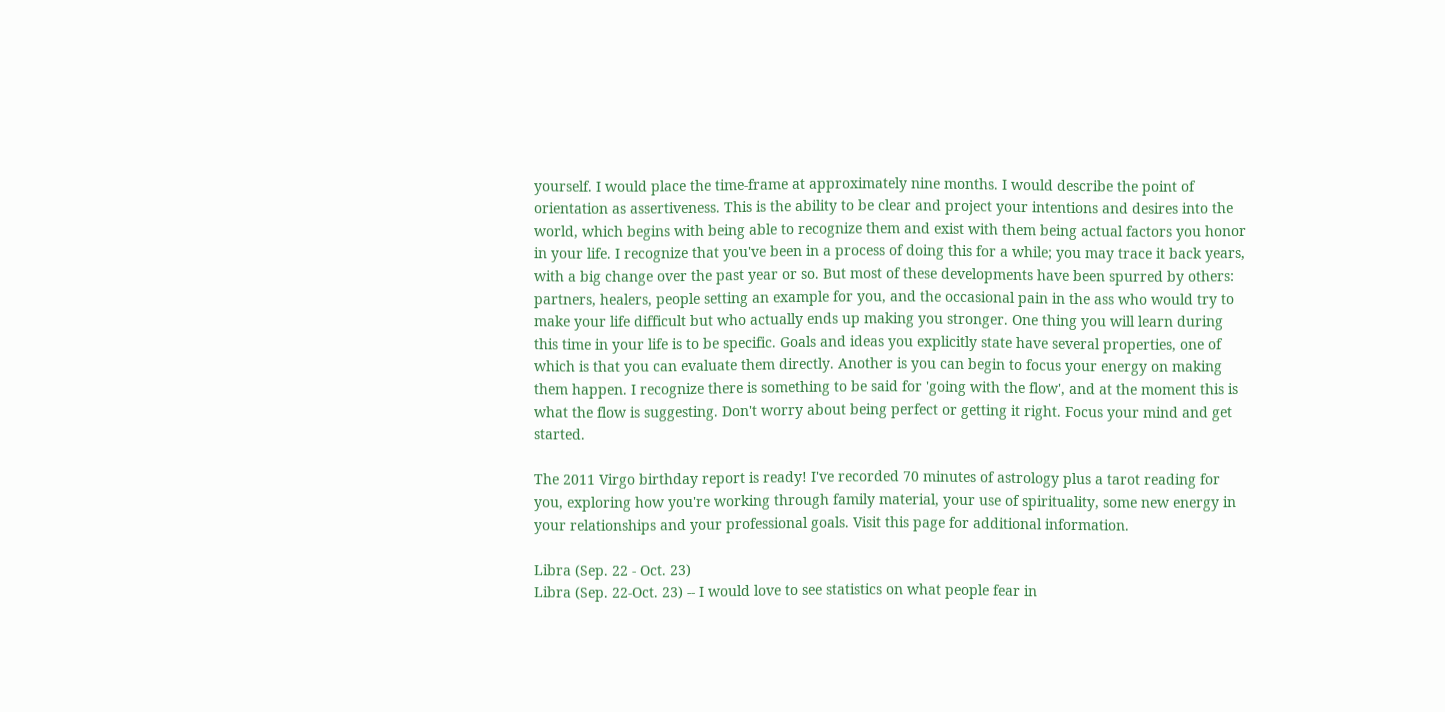yourself. I would place the time-frame at approximately nine months. I would describe the point of orientation as assertiveness. This is the ability to be clear and project your intentions and desires into the world, which begins with being able to recognize them and exist with them being actual factors you honor in your life. I recognize that you've been in a process of doing this for a while; you may trace it back years, with a big change over the past year or so. But most of these developments have been spurred by others: partners, healers, people setting an example for you, and the occasional pain in the ass who would try to make your life difficult but who actually ends up making you stronger. One thing you will learn during this time in your life is to be specific. Goals and ideas you explicitly state have several properties, one of which is that you can evaluate them directly. Another is you can begin to focus your energy on making them happen. I recognize there is something to be said for 'going with the flow', and at the moment this is what the flow is suggesting. Don't worry about being perfect or getting it right. Focus your mind and get started.

The 2011 Virgo birthday report is ready! I've recorded 70 minutes of astrology plus a tarot reading for you, exploring how you're working through family material, your use of spirituality, some new energy in your relationships and your professional goals. Visit this page for additional information.

Libra (Sep. 22 - Oct. 23)
Libra (Sep. 22-Oct. 23) -- I would love to see statistics on what people fear in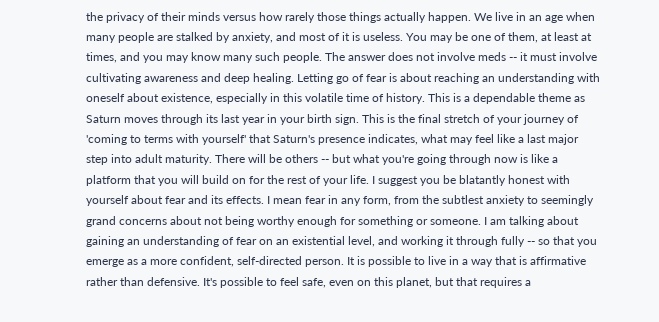the privacy of their minds versus how rarely those things actually happen. We live in an age when many people are stalked by anxiety, and most of it is useless. You may be one of them, at least at times, and you may know many such people. The answer does not involve meds -- it must involve cultivating awareness and deep healing. Letting go of fear is about reaching an understanding with oneself about existence, especially in this volatile time of history. This is a dependable theme as Saturn moves through its last year in your birth sign. This is the final stretch of your journey of 'coming to terms with yourself' that Saturn's presence indicates, what may feel like a last major step into adult maturity. There will be others -- but what you're going through now is like a platform that you will build on for the rest of your life. I suggest you be blatantly honest with yourself about fear and its effects. I mean fear in any form, from the subtlest anxiety to seemingly grand concerns about not being worthy enough for something or someone. I am talking about gaining an understanding of fear on an existential level, and working it through fully -- so that you emerge as a more confident, self-directed person. It is possible to live in a way that is affirmative rather than defensive. It's possible to feel safe, even on this planet, but that requires a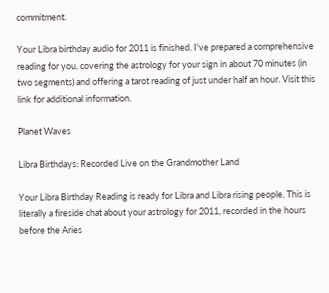commitment.

Your Libra birthday audio for 2011 is finished. I've prepared a comprehensive reading for you, covering the astrology for your sign in about 70 minutes (in two segments) and offering a tarot reading of just under half an hour. Visit this link for additional information.

Planet Waves

Libra Birthdays: Recorded Live on the Grandmother Land

Your Libra Birthday Reading is ready for Libra and Libra rising people. This is literally a fireside chat about your astrology for 2011, recorded in the hours before the Aries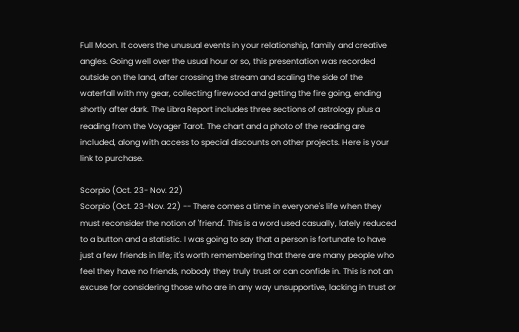Full Moon. It covers the unusual events in your relationship, family and creative angles. Going well over the usual hour or so, this presentation was recorded outside on the land, after crossing the stream and scaling the side of the waterfall with my gear, collecting firewood and getting the fire going, ending shortly after dark. The Libra Report includes three sections of astrology plus a reading from the Voyager Tarot. The chart and a photo of the reading are included, along with access to special discounts on other projects. Here is your link to purchase.

Scorpio (Oct. 23- Nov. 22)
Scorpio (Oct. 23-Nov. 22) -- There comes a time in everyone's life when they must reconsider the notion of 'friend'. This is a word used casually, lately reduced to a button and a statistic. I was going to say that a person is fortunate to have just a few friends in life; it's worth remembering that there are many people who feel they have no friends, nobody they truly trust or can confide in. This is not an excuse for considering those who are in any way unsupportive, lacking in trust or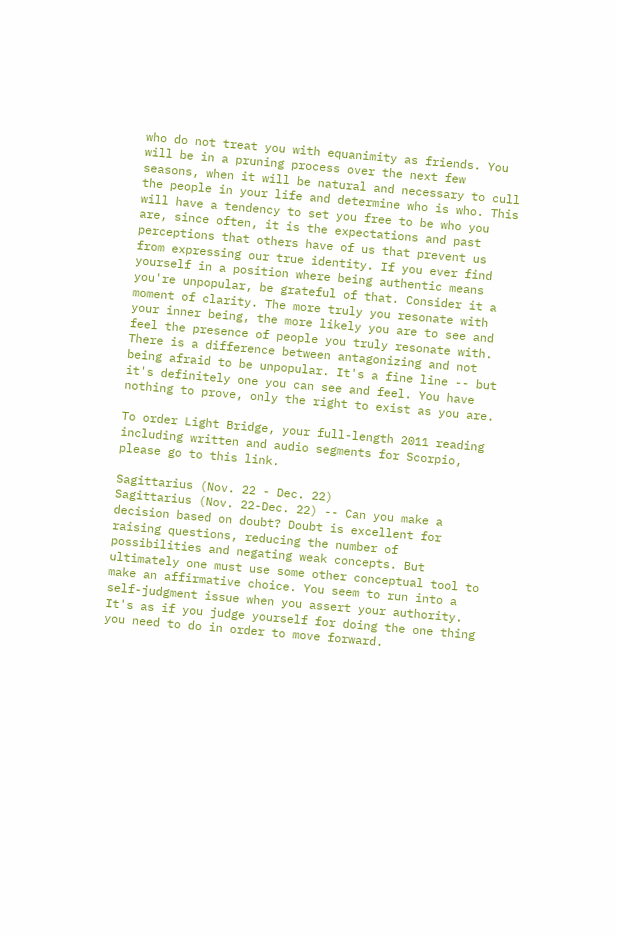who do not treat you with equanimity as friends. You will be in a pruning process over the next few seasons, when it will be natural and necessary to cull the people in your life and determine who is who. This will have a tendency to set you free to be who you are, since often, it is the expectations and past perceptions that others have of us that prevent us from expressing our true identity. If you ever find yourself in a position where being authentic means you're unpopular, be grateful of that. Consider it a moment of clarity. The more truly you resonate with your inner being, the more likely you are to see and feel the presence of people you truly resonate with. There is a difference between antagonizing and not being afraid to be unpopular. It's a fine line -- but it's definitely one you can see and feel. You have nothing to prove, only the right to exist as you are.

To order Light Bridge, your full-length 2011 reading including written and audio segments for Scorpio, please go to this link.

Sagittarius (Nov. 22 - Dec. 22)
Sagittarius (Nov. 22-Dec. 22) -- Can you make a decision based on doubt? Doubt is excellent for raising questions, reducing the number of possibilities and negating weak concepts. But ultimately one must use some other conceptual tool to make an affirmative choice. You seem to run into a self-judgment issue when you assert your authority. It's as if you judge yourself for doing the one thing you need to do in order to move forward.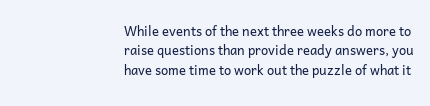While events of the next three weeks do more to raise questions than provide ready answers, you have some time to work out the puzzle of what it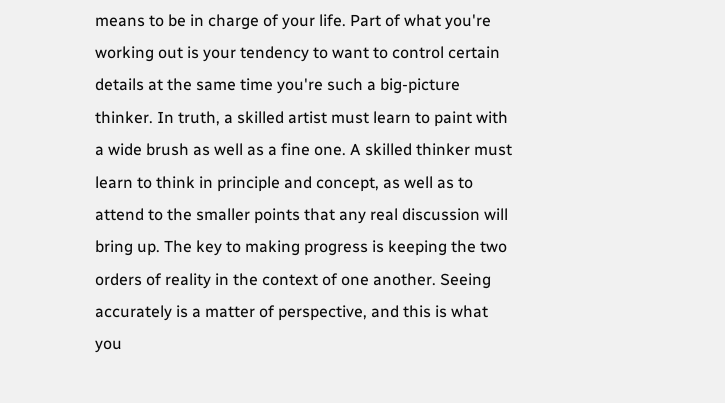means to be in charge of your life. Part of what you're working out is your tendency to want to control certain details at the same time you're such a big-picture thinker. In truth, a skilled artist must learn to paint with a wide brush as well as a fine one. A skilled thinker must learn to think in principle and concept, as well as to attend to the smaller points that any real discussion will bring up. The key to making progress is keeping the two orders of reality in the context of one another. Seeing accurately is a matter of perspective, and this is what you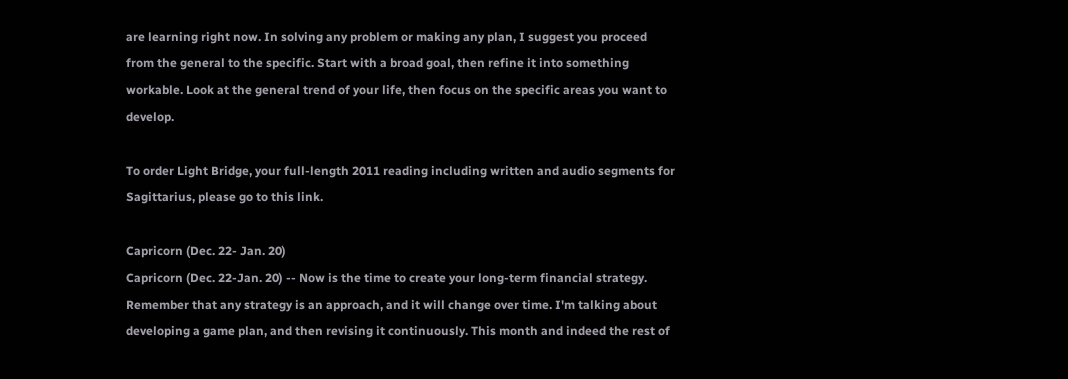are learning right now. In solving any problem or making any plan, I suggest you proceed from the general to the specific. Start with a broad goal, then refine it into something workable. Look at the general trend of your life, then focus on the specific areas you want to develop.

To order Light Bridge, your full-length 2011 reading including written and audio segments for Sagittarius, please go to this link.

Capricorn (Dec. 22- Jan. 20)
Capricorn (Dec. 22-Jan. 20) -- Now is the time to create your long-term financial strategy. Remember that any strategy is an approach, and it will change over time. I'm talking about developing a game plan, and then revising it continuously. This month and indeed the rest of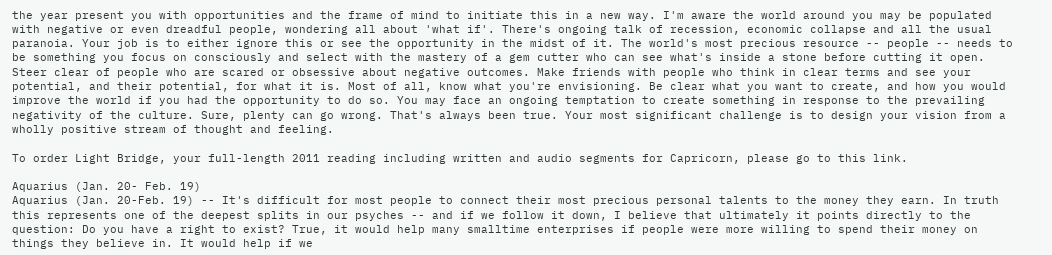the year present you with opportunities and the frame of mind to initiate this in a new way. I'm aware the world around you may be populated with negative or even dreadful people, wondering all about 'what if'. There's ongoing talk of recession, economic collapse and all the usual paranoia. Your job is to either ignore this or see the opportunity in the midst of it. The world's most precious resource -- people -- needs to be something you focus on consciously and select with the mastery of a gem cutter who can see what's inside a stone before cutting it open. Steer clear of people who are scared or obsessive about negative outcomes. Make friends with people who think in clear terms and see your potential, and their potential, for what it is. Most of all, know what you're envisioning. Be clear what you want to create, and how you would improve the world if you had the opportunity to do so. You may face an ongoing temptation to create something in response to the prevailing negativity of the culture. Sure, plenty can go wrong. That's always been true. Your most significant challenge is to design your vision from a wholly positive stream of thought and feeling.

To order Light Bridge, your full-length 2011 reading including written and audio segments for Capricorn, please go to this link.

Aquarius (Jan. 20- Feb. 19)
Aquarius (Jan. 20-Feb. 19) -- It's difficult for most people to connect their most precious personal talents to the money they earn. In truth this represents one of the deepest splits in our psyches -- and if we follow it down, I believe that ultimately it points directly to the question: Do you have a right to exist? True, it would help many smalltime enterprises if people were more willing to spend their money on things they believe in. It would help if we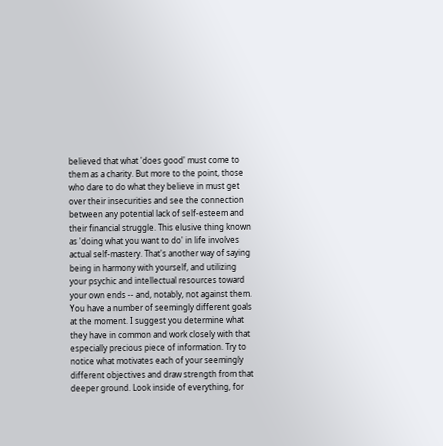believed that what 'does good' must come to them as a charity. But more to the point, those who dare to do what they believe in must get over their insecurities and see the connection between any potential lack of self-esteem and their financial struggle. This elusive thing known as 'doing what you want to do' in life involves actual self-mastery. That's another way of saying being in harmony with yourself, and utilizing your psychic and intellectual resources toward your own ends -- and, notably, not against them. You have a number of seemingly different goals at the moment. I suggest you determine what they have in common and work closely with that especially precious piece of information. Try to notice what motivates each of your seemingly different objectives and draw strength from that deeper ground. Look inside of everything, for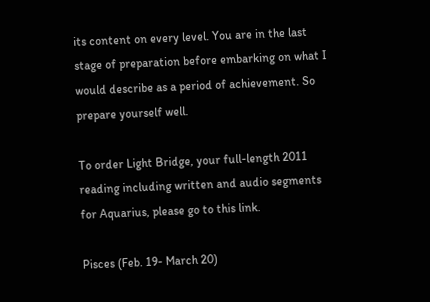its content on every level. You are in the last stage of preparation before embarking on what I would describe as a period of achievement. So prepare yourself well.

To order Light Bridge, your full-length 2011 reading including written and audio segments for Aquarius, please go to this link.

Pisces (Feb. 19- March 20)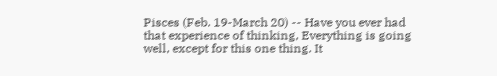Pisces (Feb. 19-March 20) -- Have you ever had that experience of thinking, Everything is going well, except for this one thing. It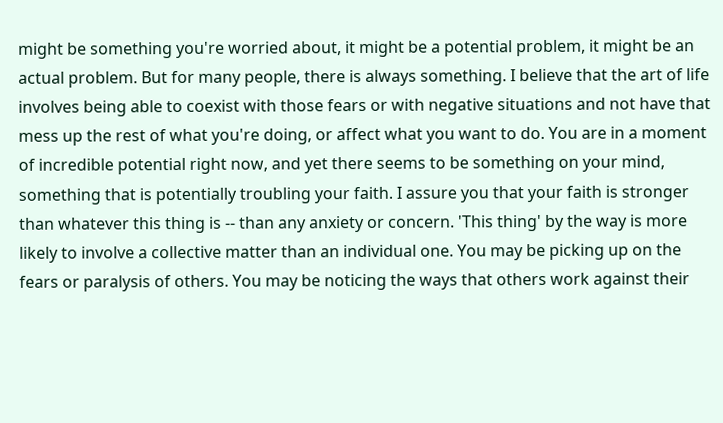might be something you're worried about, it might be a potential problem, it might be an actual problem. But for many people, there is always something. I believe that the art of life involves being able to coexist with those fears or with negative situations and not have that mess up the rest of what you're doing, or affect what you want to do. You are in a moment of incredible potential right now, and yet there seems to be something on your mind, something that is potentially troubling your faith. I assure you that your faith is stronger than whatever this thing is -- than any anxiety or concern. 'This thing' by the way is more likely to involve a collective matter than an individual one. You may be picking up on the fears or paralysis of others. You may be noticing the ways that others work against their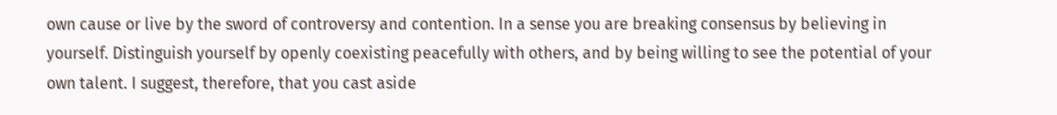own cause or live by the sword of controversy and contention. In a sense you are breaking consensus by believing in yourself. Distinguish yourself by openly coexisting peacefully with others, and by being willing to see the potential of your own talent. I suggest, therefore, that you cast aside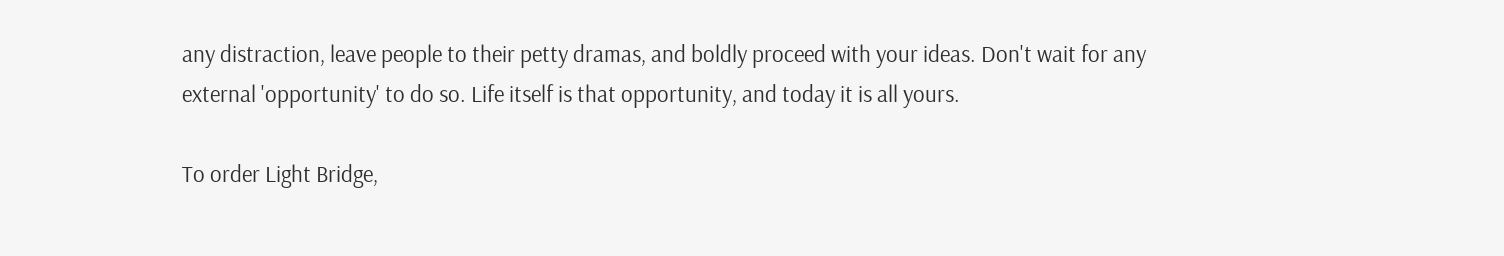any distraction, leave people to their petty dramas, and boldly proceed with your ideas. Don't wait for any external 'opportunity' to do so. Life itself is that opportunity, and today it is all yours.

To order Light Bridge,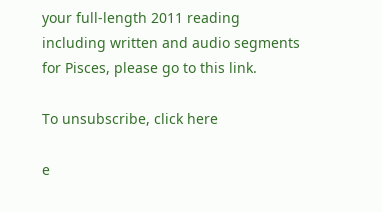your full-length 2011 reading including written and audio segments for Pisces, please go to this link.

To unsubscribe, click here

e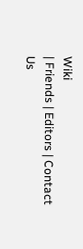Wiki
| Friends | Editors | Contact Us